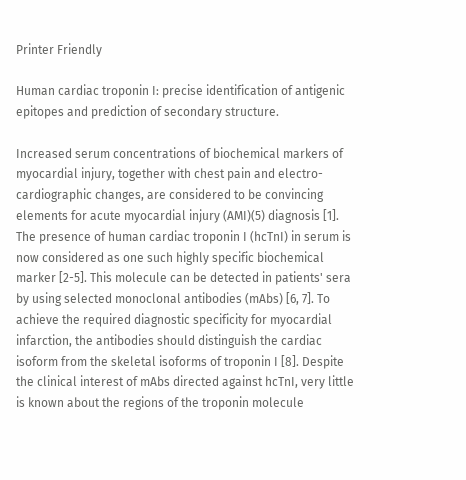Printer Friendly

Human cardiac troponin I: precise identification of antigenic epitopes and prediction of secondary structure.

Increased serum concentrations of biochemical markers of myocardial injury, together with chest pain and electro-cardiographic changes, are considered to be convincing elements for acute myocardial injury (AMI)(5) diagnosis [1]. The presence of human cardiac troponin I (hcTnI) in serum is now considered as one such highly specific biochemical marker [2-5]. This molecule can be detected in patients' sera by using selected monoclonal antibodies (mAbs) [6, 7]. To achieve the required diagnostic specificity for myocardial infarction, the antibodies should distinguish the cardiac isoform from the skeletal isoforms of troponin I [8]. Despite the clinical interest of mAbs directed against hcTnI, very little is known about the regions of the troponin molecule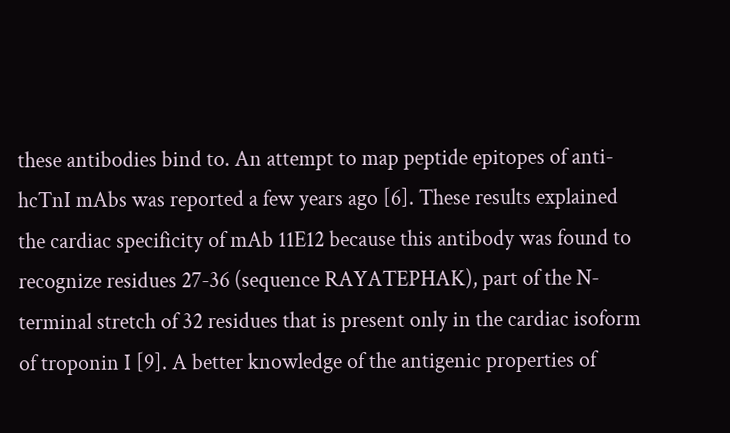these antibodies bind to. An attempt to map peptide epitopes of anti-hcTnI mAbs was reported a few years ago [6]. These results explained the cardiac specificity of mAb 11E12 because this antibody was found to recognize residues 27-36 (sequence RAYATEPHAK), part of the N-terminal stretch of 32 residues that is present only in the cardiac isoform of troponin I [9]. A better knowledge of the antigenic properties of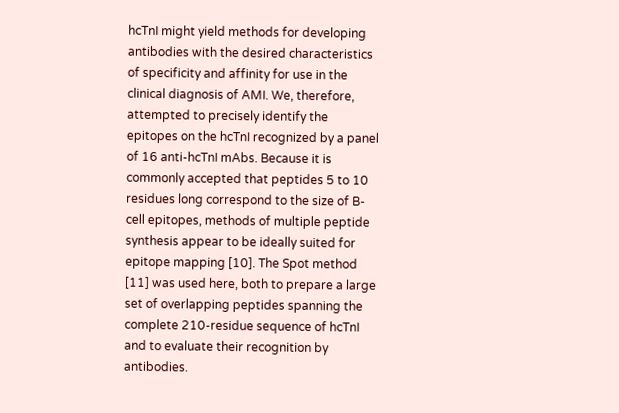hcTnI might yield methods for developing antibodies with the desired characteristics of specificity and affinity for use in the clinical diagnosis of AMI. We, therefore, attempted to precisely identify the epitopes on the hcTnI recognized by a panel of 16 anti-hcTnI mAbs. Because it is commonly accepted that peptides 5 to 10 residues long correspond to the size of B-cell epitopes, methods of multiple peptide synthesis appear to be ideally suited for epitope mapping [10]. The Spot method [11] was used here, both to prepare a large set of overlapping peptides spanning the complete 210-residue sequence of hcTnI and to evaluate their recognition by antibodies.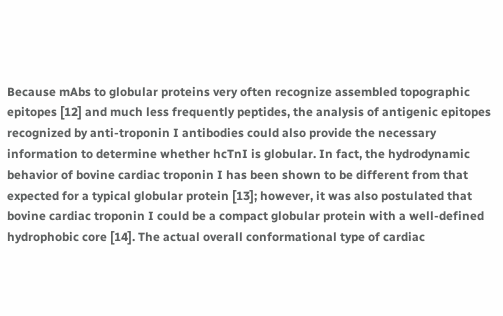Because mAbs to globular proteins very often recognize assembled topographic epitopes [12] and much less frequently peptides, the analysis of antigenic epitopes recognized by anti-troponin I antibodies could also provide the necessary information to determine whether hcTnI is globular. In fact, the hydrodynamic behavior of bovine cardiac troponin I has been shown to be different from that expected for a typical globular protein [13]; however, it was also postulated that bovine cardiac troponin I could be a compact globular protein with a well-defined hydrophobic core [14]. The actual overall conformational type of cardiac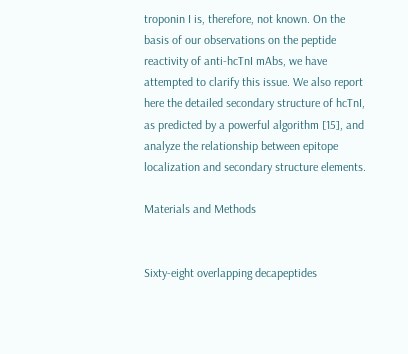troponin I is, therefore, not known. On the basis of our observations on the peptide reactivity of anti-hcTnI mAbs, we have attempted to clarify this issue. We also report here the detailed secondary structure of hcTnI, as predicted by a powerful algorithm [15], and analyze the relationship between epitope localization and secondary structure elements.

Materials and Methods


Sixty-eight overlapping decapeptides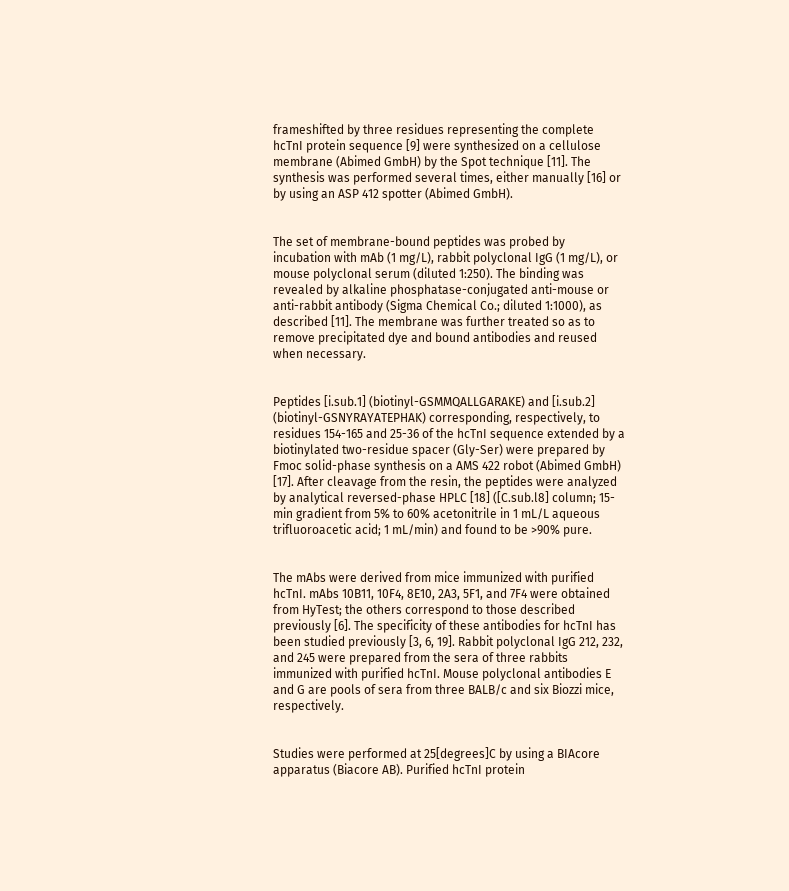frameshifted by three residues representing the complete hcTnI protein sequence [9] were synthesized on a cellulose membrane (Abimed GmbH) by the Spot technique [11]. The synthesis was performed several times, either manually [16] or by using an ASP 412 spotter (Abimed GmbH).


The set of membrane-bound peptides was probed by incubation with mAb (1 mg/L), rabbit polyclonal IgG (1 mg/L), or mouse polyclonal serum (diluted 1:250). The binding was revealed by alkaline phosphatase-conjugated anti-mouse or anti-rabbit antibody (Sigma Chemical Co.; diluted 1:1000), as described [11]. The membrane was further treated so as to remove precipitated dye and bound antibodies and reused when necessary.


Peptides [i.sub.1] (biotinyl-GSMMQALLGARAKE) and [i.sub.2] (biotinyl-GSNYRAYATEPHAK) corresponding, respectively, to residues 154-165 and 25-36 of the hcTnI sequence extended by a biotinylated two-residue spacer (Gly-Ser) were prepared by Fmoc solid-phase synthesis on a AMS 422 robot (Abimed GmbH) [17]. After cleavage from the resin, the peptides were analyzed by analytical reversed-phase HPLC [18] ([C.sub.l8] column; 15-min gradient from 5% to 60% acetonitrile in 1 mL/L aqueous trifluoroacetic acid; 1 mL/min) and found to be >90% pure.


The mAbs were derived from mice immunized with purified hcTnI. mAbs 10B11, 10F4, 8E10, 2A3, 5F1, and 7F4 were obtained from HyTest; the others correspond to those described previously [6]. The specificity of these antibodies for hcTnI has been studied previously [3, 6, 19]. Rabbit polyclonal IgG 212, 232, and 245 were prepared from the sera of three rabbits immunized with purified hcTnI. Mouse polyclonal antibodies E and G are pools of sera from three BALB/c and six Biozzi mice, respectively.


Studies were performed at 25[degrees]C by using a BIAcore apparatus (Biacore AB). Purified hcTnI protein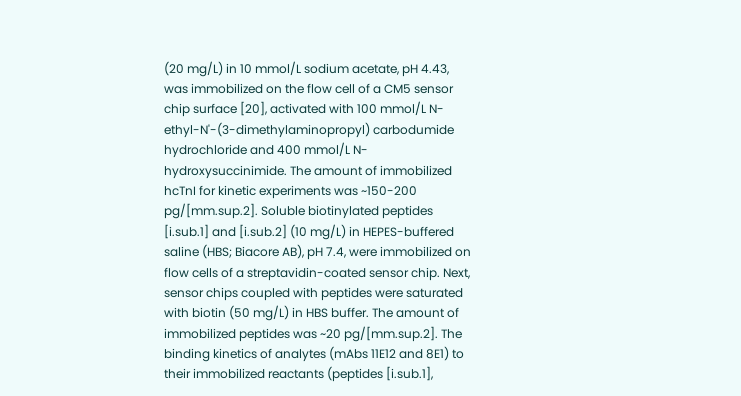(20 mg/L) in 10 mmol/L sodium acetate, pH 4.43, was immobilized on the flow cell of a CM5 sensor chip surface [20], activated with 100 mmol/L N-ethyl-N'-(3-dimethylaminopropyl) carbodumide hydrochloride and 400 mmol/L N-hydroxysuccinimide. The amount of immobilized hcTnI for kinetic experiments was ~150-200 pg/[mm.sup.2]. Soluble biotinylated peptides [i.sub.1] and [i.sub.2] (10 mg/L) in HEPES-buffered saline (HBS; Biacore AB), pH 7.4, were immobilized on flow cells of a streptavidin-coated sensor chip. Next, sensor chips coupled with peptides were saturated with biotin (50 mg/L) in HBS buffer. The amount of immobilized peptides was ~20 pg/[mm.sup.2]. The binding kinetics of analytes (mAbs 11E12 and 8E1) to their immobilized reactants (peptides [i.sub.1],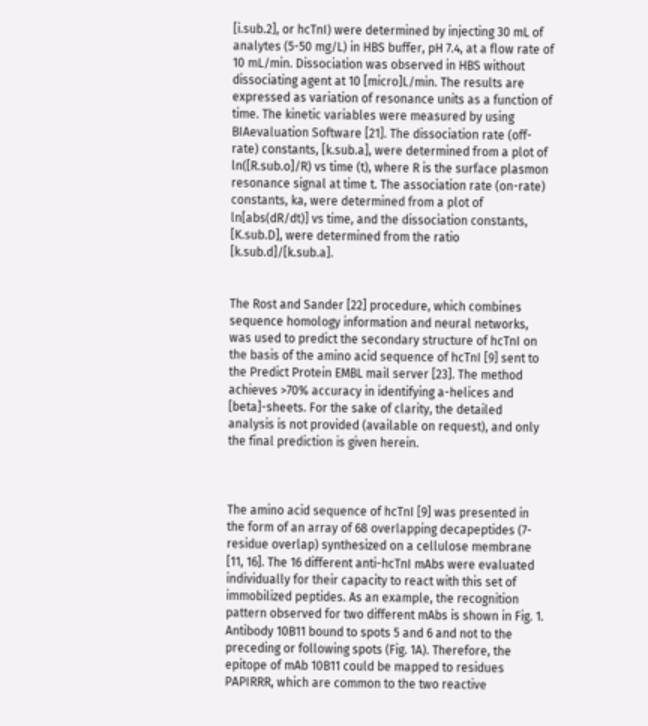[i.sub.2], or hcTnI) were determined by injecting 30 mL of analytes (5-50 mg/L) in HBS buffer, pH 7.4, at a flow rate of 10 mL/min. Dissociation was observed in HBS without dissociating agent at 10 [micro]L/min. The results are expressed as variation of resonance units as a function of time. The kinetic variables were measured by using BIAevaluation Software [21]. The dissociation rate (off-rate) constants, [k.sub.a], were determined from a plot of ln([R.sub.o]/R) vs time (t), where R is the surface plasmon resonance signal at time t. The association rate (on-rate) constants, ka, were determined from a plot of ln[abs(dR/dt)] vs time, and the dissociation constants, [K.sub.D], were determined from the ratio [k.sub.d]/[k.sub.a].


The Rost and Sander [22] procedure, which combines sequence homology information and neural networks, was used to predict the secondary structure of hcTnI on the basis of the amino acid sequence of hcTnI [9] sent to the Predict Protein EMBL mail server [23]. The method achieves >70% accuracy in identifying a-helices and [beta]-sheets. For the sake of clarity, the detailed analysis is not provided (available on request), and only the final prediction is given herein.



The amino acid sequence of hcTnI [9] was presented in the form of an array of 68 overlapping decapeptides (7-residue overlap) synthesized on a cellulose membrane [11, 16]. The 16 different anti-hcTnI mAbs were evaluated individually for their capacity to react with this set of immobilized peptides. As an example, the recognition pattern observed for two different mAbs is shown in Fig. 1. Antibody 10B11 bound to spots 5 and 6 and not to the preceding or following spots (Fig. 1A). Therefore, the epitope of mAb 10B11 could be mapped to residues PAPIRRR, which are common to the two reactive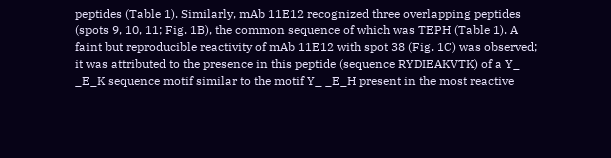peptides (Table 1). Similarly, mAb 11E12 recognized three overlapping peptides (spots 9, 10, 11; Fig. 1B), the common sequence of which was TEPH (Table 1). A faint but reproducible reactivity of mAb 11E12 with spot 38 (Fig. 1C) was observed; it was attributed to the presence in this peptide (sequence RYDIEAKVTK) of a Y_ _E_K sequence motif similar to the motif Y_ _E_H present in the most reactive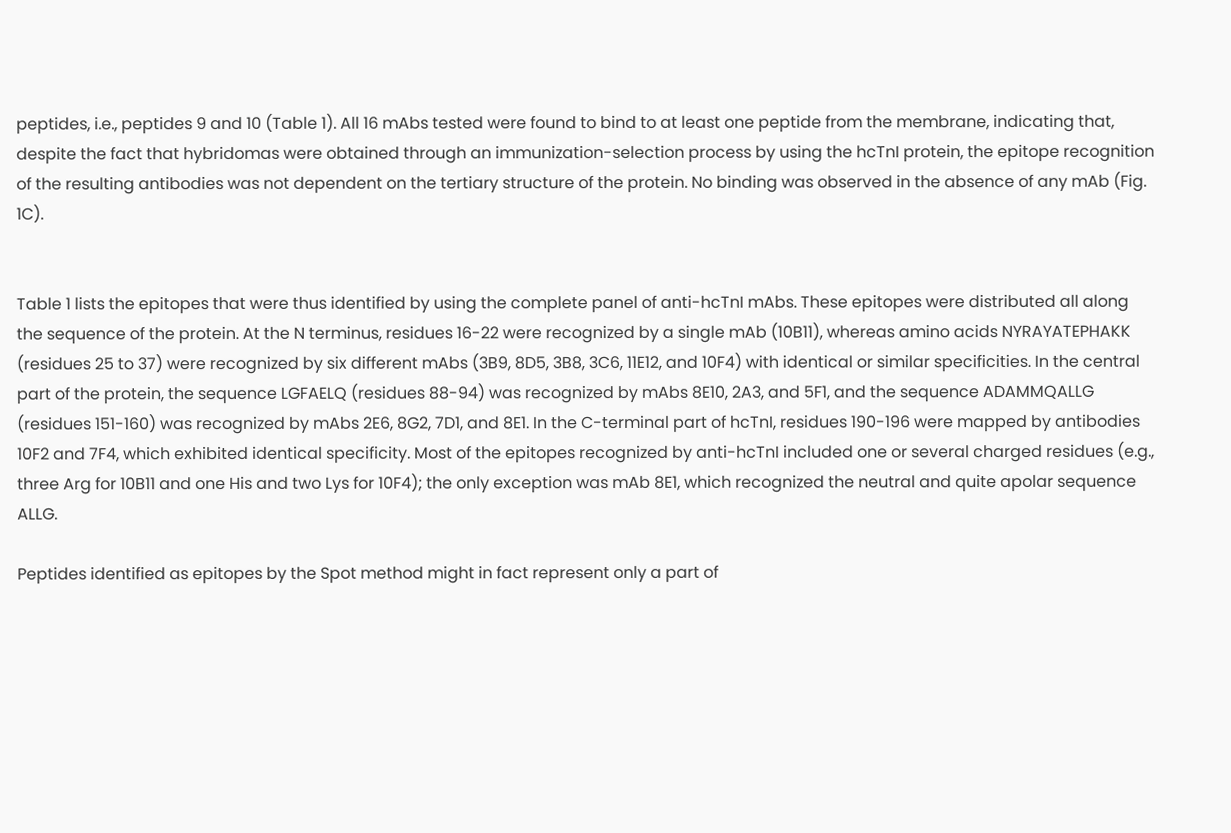peptides, i.e., peptides 9 and 10 (Table 1). All 16 mAbs tested were found to bind to at least one peptide from the membrane, indicating that, despite the fact that hybridomas were obtained through an immunization-selection process by using the hcTnI protein, the epitope recognition of the resulting antibodies was not dependent on the tertiary structure of the protein. No binding was observed in the absence of any mAb (Fig. 1C).


Table 1 lists the epitopes that were thus identified by using the complete panel of anti-hcTnI mAbs. These epitopes were distributed all along the sequence of the protein. At the N terminus, residues 16-22 were recognized by a single mAb (10B11), whereas amino acids NYRAYATEPHAKK (residues 25 to 37) were recognized by six different mAbs (3B9, 8D5, 3B8, 3C6, 11E12, and 10F4) with identical or similar specificities. In the central part of the protein, the sequence LGFAELQ (residues 88-94) was recognized by mAbs 8E10, 2A3, and 5F1, and the sequence ADAMMQALLG (residues 151-160) was recognized by mAbs 2E6, 8G2, 7D1, and 8E1. In the C-terminal part of hcTnI, residues 190-196 were mapped by antibodies 10F2 and 7F4, which exhibited identical specificity. Most of the epitopes recognized by anti-hcTnI included one or several charged residues (e.g., three Arg for 10B11 and one His and two Lys for 10F4); the only exception was mAb 8E1, which recognized the neutral and quite apolar sequence ALLG.

Peptides identified as epitopes by the Spot method might in fact represent only a part of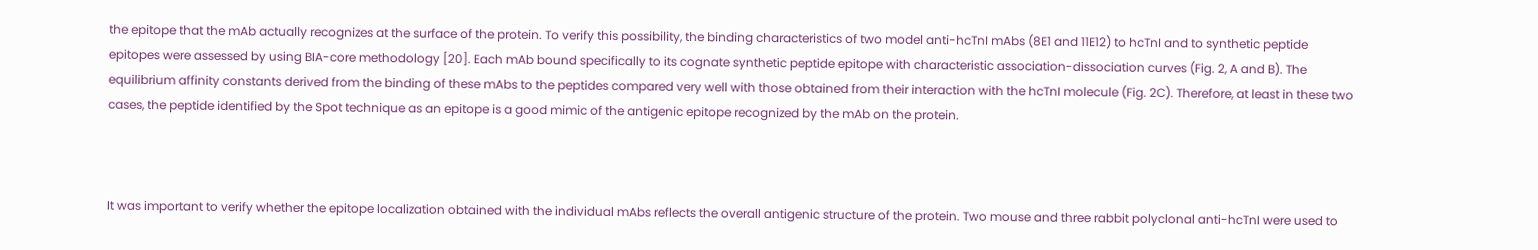the epitope that the mAb actually recognizes at the surface of the protein. To verify this possibility, the binding characteristics of two model anti-hcTnI mAbs (8E1 and 11E12) to hcTnI and to synthetic peptide epitopes were assessed by using BIA-core methodology [20]. Each mAb bound specifically to its cognate synthetic peptide epitope with characteristic association-dissociation curves (Fig. 2, A and B). The equilibrium affinity constants derived from the binding of these mAbs to the peptides compared very well with those obtained from their interaction with the hcTnI molecule (Fig. 2C). Therefore, at least in these two cases, the peptide identified by the Spot technique as an epitope is a good mimic of the antigenic epitope recognized by the mAb on the protein.



It was important to verify whether the epitope localization obtained with the individual mAbs reflects the overall antigenic structure of the protein. Two mouse and three rabbit polyclonal anti-hcTnI were used to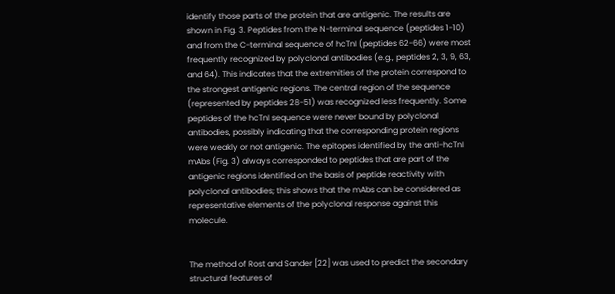identify those parts of the protein that are antigenic. The results are shown in Fig. 3. Peptides from the N-terminal sequence (peptides 1-10) and from the C-terminal sequence of hcTnI (peptides 62-66) were most frequently recognized by polyclonal antibodies (e.g., peptides 2, 3, 9, 63, and 64). This indicates that the extremities of the protein correspond to the strongest antigenic regions. The central region of the sequence (represented by peptides 28-51) was recognized less frequently. Some peptides of the hcTnI sequence were never bound by polyclonal antibodies, possibly indicating that the corresponding protein regions were weakly or not antigenic. The epitopes identified by the anti-hcTnI mAbs (Fig. 3) always corresponded to peptides that are part of the antigenic regions identified on the basis of peptide reactivity with polyclonal antibodies; this shows that the mAbs can be considered as representative elements of the polyclonal response against this molecule.


The method of Rost and Sander [22] was used to predict the secondary structural features of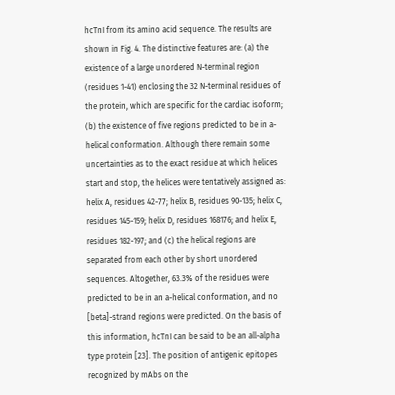hcTnI from its amino acid sequence. The results are shown in Fig. 4. The distinctive features are: (a) the existence of a large unordered N-terminal region (residues 1-41) enclosing the 32 N-terminal residues of the protein, which are specific for the cardiac isoform; (b) the existence of five regions predicted to be in a-helical conformation. Although there remain some uncertainties as to the exact residue at which helices start and stop, the helices were tentatively assigned as: helix A, residues 42-77; helix B, residues 90-135; helix C, residues 145-159; helix D, residues 168176; and helix E, residues 182-197; and (c) the helical regions are separated from each other by short unordered sequences. Altogether, 63.3% of the residues were predicted to be in an a-helical conformation, and no [beta]-strand regions were predicted. On the basis of this information, hcTnI can be said to be an all-alpha type protein [23]. The position of antigenic epitopes recognized by mAbs on the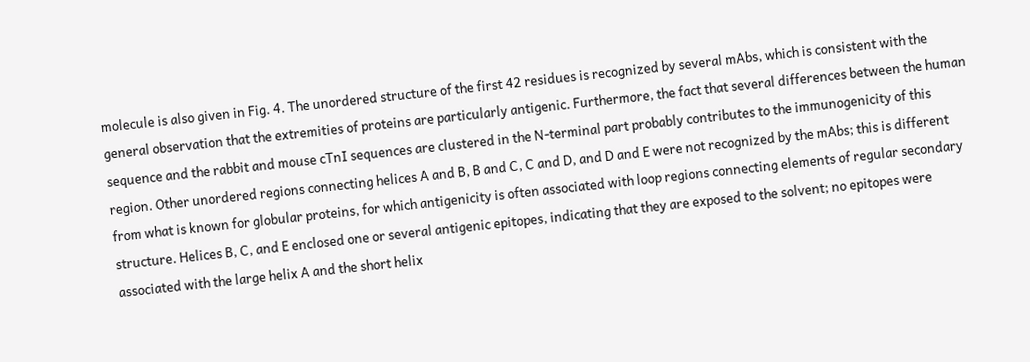molecule is also given in Fig. 4. The unordered structure of the first 42 residues is recognized by several mAbs, which is consistent with the general observation that the extremities of proteins are particularly antigenic. Furthermore, the fact that several differences between the human sequence and the rabbit and mouse cTnI sequences are clustered in the N-terminal part probably contributes to the immunogenicity of this region. Other unordered regions connecting helices A and B, B and C, C and D, and D and E were not recognized by the mAbs; this is different from what is known for globular proteins, for which antigenicity is often associated with loop regions connecting elements of regular secondary structure. Helices B, C, and E enclosed one or several antigenic epitopes, indicating that they are exposed to the solvent; no epitopes were associated with the large helix A and the short helix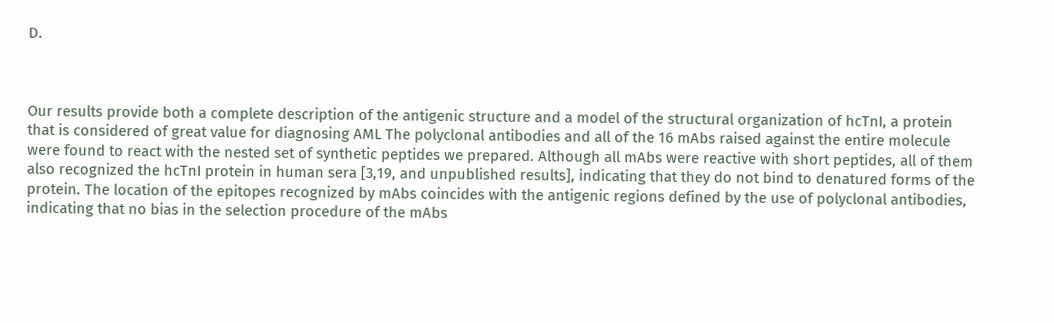D.



Our results provide both a complete description of the antigenic structure and a model of the structural organization of hcTnI, a protein that is considered of great value for diagnosing AML The polyclonal antibodies and all of the 16 mAbs raised against the entire molecule were found to react with the nested set of synthetic peptides we prepared. Although all mAbs were reactive with short peptides, all of them also recognized the hcTnI protein in human sera [3,19, and unpublished results], indicating that they do not bind to denatured forms of the protein. The location of the epitopes recognized by mAbs coincides with the antigenic regions defined by the use of polyclonal antibodies, indicating that no bias in the selection procedure of the mAbs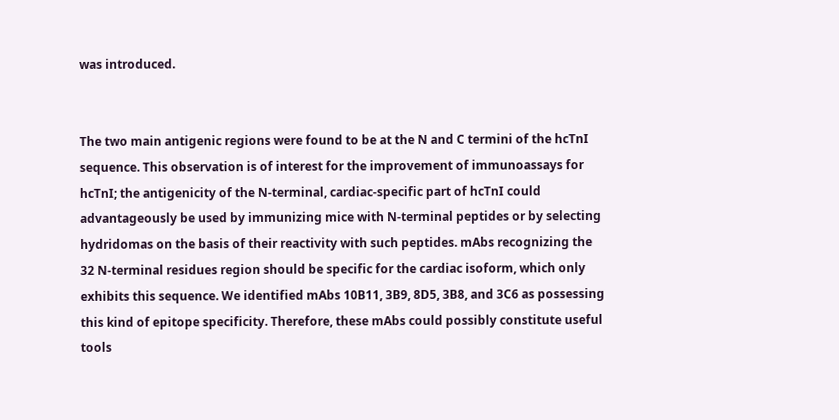was introduced.


The two main antigenic regions were found to be at the N and C termini of the hcTnI sequence. This observation is of interest for the improvement of immunoassays for hcTnI; the antigenicity of the N-terminal, cardiac-specific part of hcTnI could advantageously be used by immunizing mice with N-terminal peptides or by selecting hydridomas on the basis of their reactivity with such peptides. mAbs recognizing the 32 N-terminal residues region should be specific for the cardiac isoform, which only exhibits this sequence. We identified mAbs 10B11, 3B9, 8D5, 3B8, and 3C6 as possessing this kind of epitope specificity. Therefore, these mAbs could possibly constitute useful tools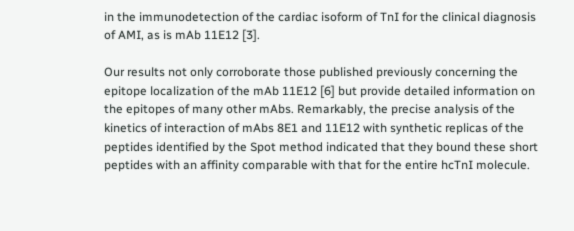in the immunodetection of the cardiac isoform of TnI for the clinical diagnosis of AMI, as is mAb 11E12 [3].

Our results not only corroborate those published previously concerning the epitope localization of the mAb 11E12 [6] but provide detailed information on the epitopes of many other mAbs. Remarkably, the precise analysis of the kinetics of interaction of mAbs 8E1 and 11E12 with synthetic replicas of the peptides identified by the Spot method indicated that they bound these short peptides with an affinity comparable with that for the entire hcTnI molecule.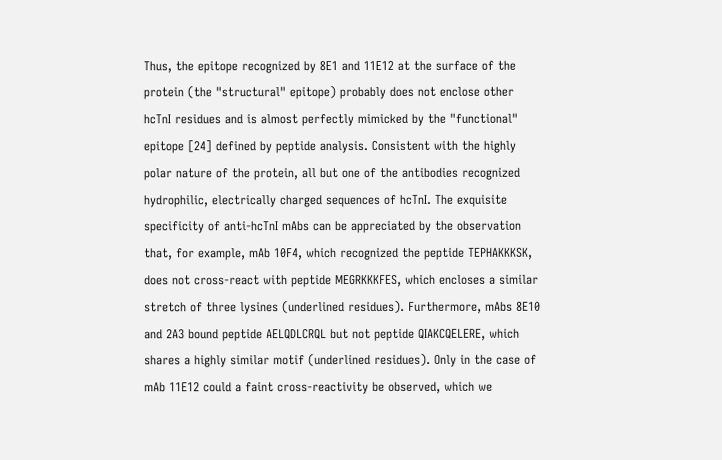Thus, the epitope recognized by 8E1 and 11E12 at the surface of the protein (the "structural" epitope) probably does not enclose other hcTnI residues and is almost perfectly mimicked by the "functional" epitope [24] defined by peptide analysis. Consistent with the highly polar nature of the protein, all but one of the antibodies recognized hydrophilic, electrically charged sequences of hcTnI. The exquisite specificity of anti-hcTnI mAbs can be appreciated by the observation that, for example, mAb 10F4, which recognized the peptide TEPHAKKKSK, does not cross-react with peptide MEGRKKKFES, which encloses a similar stretch of three lysines (underlined residues). Furthermore, mAbs 8E10 and 2A3 bound peptide AELQDLCRQL but not peptide QIAKCQELERE, which shares a highly similar motif (underlined residues). Only in the case of mAb 11E12 could a faint cross-reactivity be observed, which we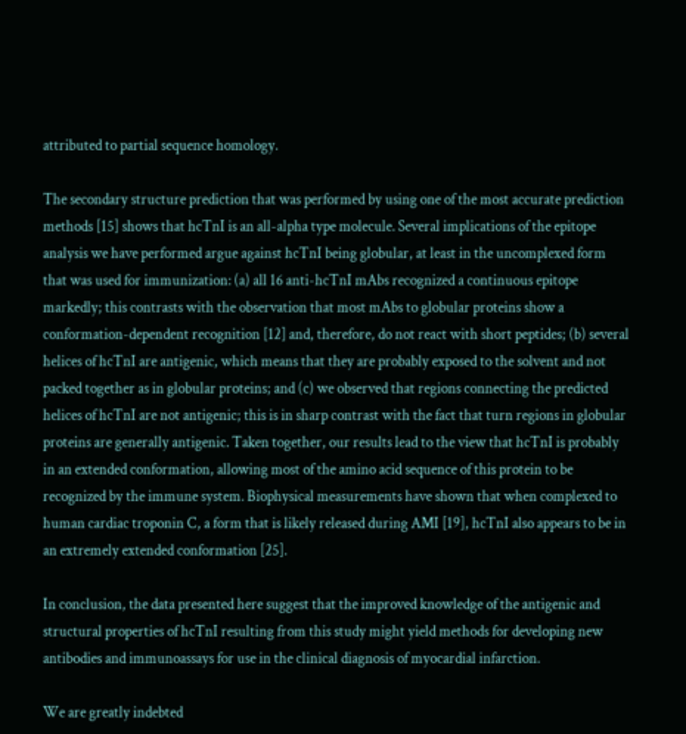attributed to partial sequence homology.

The secondary structure prediction that was performed by using one of the most accurate prediction methods [15] shows that hcTnI is an all-alpha type molecule. Several implications of the epitope analysis we have performed argue against hcTnI being globular, at least in the uncomplexed form that was used for immunization: (a) all 16 anti-hcTnI mAbs recognized a continuous epitope markedly; this contrasts with the observation that most mAbs to globular proteins show a conformation-dependent recognition [12] and, therefore, do not react with short peptides; (b) several helices of hcTnI are antigenic, which means that they are probably exposed to the solvent and not packed together as in globular proteins; and (c) we observed that regions connecting the predicted helices of hcTnI are not antigenic; this is in sharp contrast with the fact that turn regions in globular proteins are generally antigenic. Taken together, our results lead to the view that hcTnI is probably in an extended conformation, allowing most of the amino acid sequence of this protein to be recognized by the immune system. Biophysical measurements have shown that when complexed to human cardiac troponin C, a form that is likely released during AMI [19], hcTnI also appears to be in an extremely extended conformation [25].

In conclusion, the data presented here suggest that the improved knowledge of the antigenic and structural properties of hcTnI resulting from this study might yield methods for developing new antibodies and immunoassays for use in the clinical diagnosis of myocardial infarction.

We are greatly indebted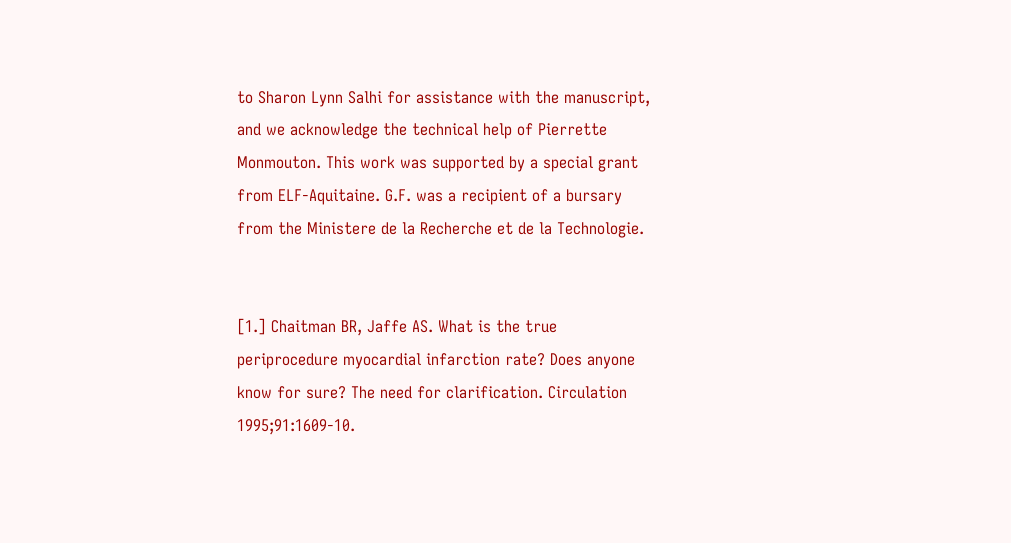to Sharon Lynn Salhi for assistance with the manuscript, and we acknowledge the technical help of Pierrette Monmouton. This work was supported by a special grant from ELF-Aquitaine. G.F. was a recipient of a bursary from the Ministere de la Recherche et de la Technologie.


[1.] Chaitman BR, Jaffe AS. What is the true periprocedure myocardial infarction rate? Does anyone know for sure? The need for clarification. Circulation 1995;91:1609-10.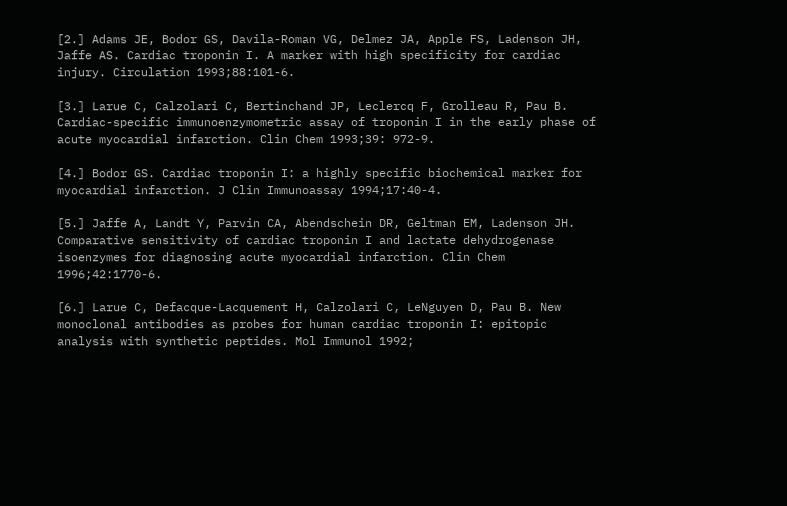[2.] Adams JE, Bodor GS, Davila-Roman VG, Delmez JA, Apple FS, Ladenson JH, Jaffe AS. Cardiac troponin I. A marker with high specificity for cardiac injury. Circulation 1993;88:101-6.

[3.] Larue C, Calzolari C, Bertinchand JP, Leclercq F, Grolleau R, Pau B. Cardiac-specific immunoenzymometric assay of troponin I in the early phase of acute myocardial infarction. Clin Chem 1993;39: 972-9.

[4.] Bodor GS. Cardiac troponin I: a highly specific biochemical marker for myocardial infarction. J Clin Immunoassay 1994;17:40-4.

[5.] Jaffe A, Landt Y, Parvin CA, Abendschein DR, Geltman EM, Ladenson JH. Comparative sensitivity of cardiac troponin I and lactate dehydrogenase isoenzymes for diagnosing acute myocardial infarction. Clin Chem 1996;42:1770-6.

[6.] Larue C, Defacque-Lacquement H, Calzolari C, LeNguyen D, Pau B. New monoclonal antibodies as probes for human cardiac troponin I: epitopic analysis with synthetic peptides. Mol Immunol 1992;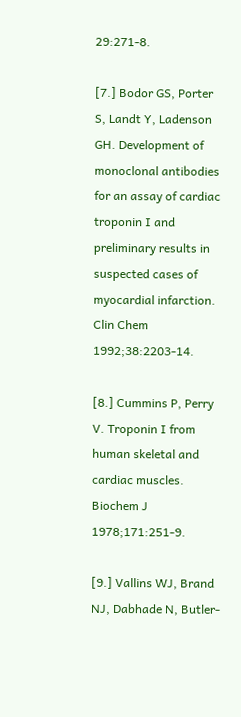29:271-8.

[7.] Bodor GS, Porter S, Landt Y, Ladenson GH. Development of monoclonal antibodies for an assay of cardiac troponin I and preliminary results in suspected cases of myocardial infarction. Clin Chem 1992;38:2203-14.

[8.] Cummins P, Perry V. Troponin I from human skeletal and cardiac muscles. Biochem J 1978;171:251-9.

[9.] Vallins WJ, Brand NJ, Dabhade N, Butler-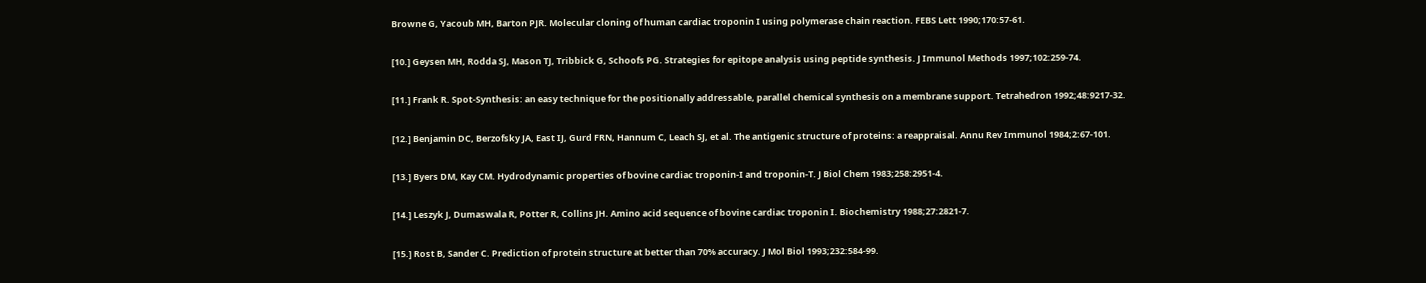Browne G, Yacoub MH, Barton PJR. Molecular cloning of human cardiac troponin I using polymerase chain reaction. FEBS Lett 1990;170:57-61.

[10.] Geysen MH, Rodda SJ, Mason TJ, Tribbick G, Schoofs PG. Strategies for epitope analysis using peptide synthesis. J Immunol Methods 1997;102:259-74.

[11.] Frank R. Spot-Synthesis: an easy technique for the positionally addressable, parallel chemical synthesis on a membrane support. Tetrahedron 1992;48:9217-32.

[12.] Benjamin DC, Berzofsky JA, East IJ, Gurd FRN, Hannum C, Leach SJ, et al. The antigenic structure of proteins: a reappraisal. Annu Rev Immunol 1984;2:67-101.

[13.] Byers DM, Kay CM. Hydrodynamic properties of bovine cardiac troponin-I and troponin-T. J Biol Chem 1983;258:2951-4.

[14.] Leszyk J, Dumaswala R, Potter R, Collins JH. Amino acid sequence of bovine cardiac troponin I. Biochemistry 1988;27:2821-7.

[15.] Rost B, Sander C. Prediction of protein structure at better than 70% accuracy. J Mol Biol 1993;232:584-99.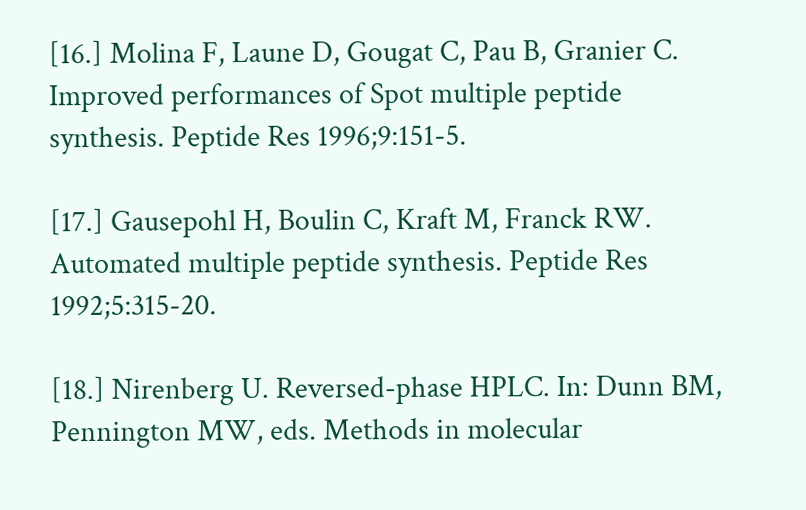[16.] Molina F, Laune D, Gougat C, Pau B, Granier C. Improved performances of Spot multiple peptide synthesis. Peptide Res 1996;9:151-5.

[17.] Gausepohl H, Boulin C, Kraft M, Franck RW. Automated multiple peptide synthesis. Peptide Res 1992;5:315-20.

[18.] Nirenberg U. Reversed-phase HPLC. In: Dunn BM, Pennington MW, eds. Methods in molecular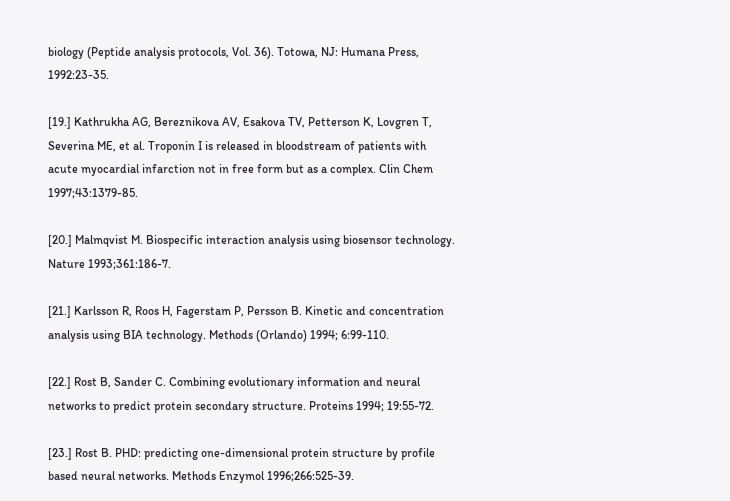biology (Peptide analysis protocols, Vol. 36). Totowa, NJ: Humana Press, 1992:23-35.

[19.] Kathrukha AG, Bereznikova AV, Esakova TV, Petterson K, Lovgren T, Severina ME, et al. Troponin I is released in bloodstream of patients with acute myocardial infarction not in free form but as a complex. Clin Chem 1997;43:1379-85.

[20.] Malmqvist M. Biospecific interaction analysis using biosensor technology. Nature 1993;361:186-7.

[21.] Karlsson R, Roos H, Fagerstam P, Persson B. Kinetic and concentration analysis using BIA technology. Methods (Orlando) 1994; 6:99-110.

[22.] Rost B, Sander C. Combining evolutionary information and neural networks to predict protein secondary structure. Proteins 1994; 19:55-72.

[23.] Rost B. PHD: predicting one-dimensional protein structure by profile based neural networks. Methods Enzymol 1996;266:525-39.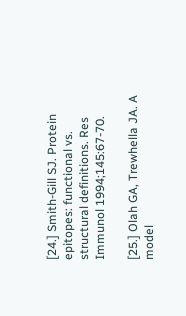[24.] Smith-Gill SJ. Protein epitopes: functional vs. structural definitions. Res Immunol 1994;145:67-70.

[25.] Olah GA, Trewhella JA. A model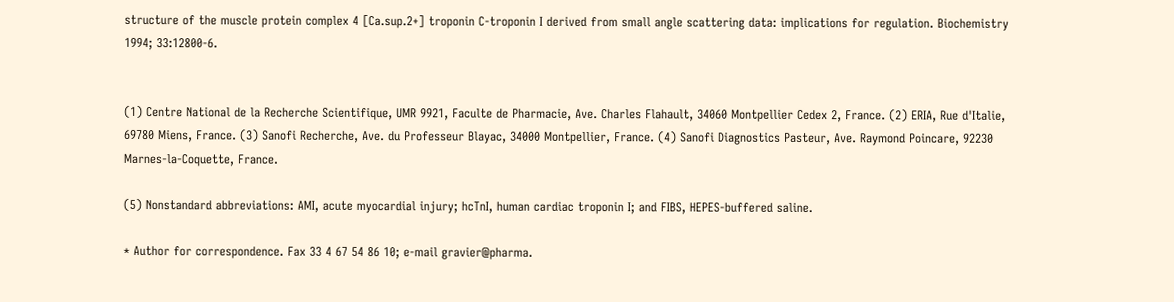structure of the muscle protein complex 4 [Ca.sup.2+] troponin C-troponin I derived from small angle scattering data: implications for regulation. Biochemistry 1994; 33:12800-6.


(1) Centre National de la Recherche Scientifique, UMR 9921, Faculte de Pharmacie, Ave. Charles Flahault, 34060 Montpellier Cedex 2, France. (2) ERIA, Rue d'Italie, 69780 Miens, France. (3) Sanofi Recherche, Ave. du Professeur Blayac, 34000 Montpellier, France. (4) Sanofi Diagnostics Pasteur, Ave. Raymond Poincare, 92230 Marnes-la-Coquette, France.

(5) Nonstandard abbreviations: AMI, acute myocardial injury; hcTnI, human cardiac troponin I; and FIBS, HEPES-buffered saline.

* Author for correspondence. Fax 33 4 67 54 86 10; e-mail gravier@pharma.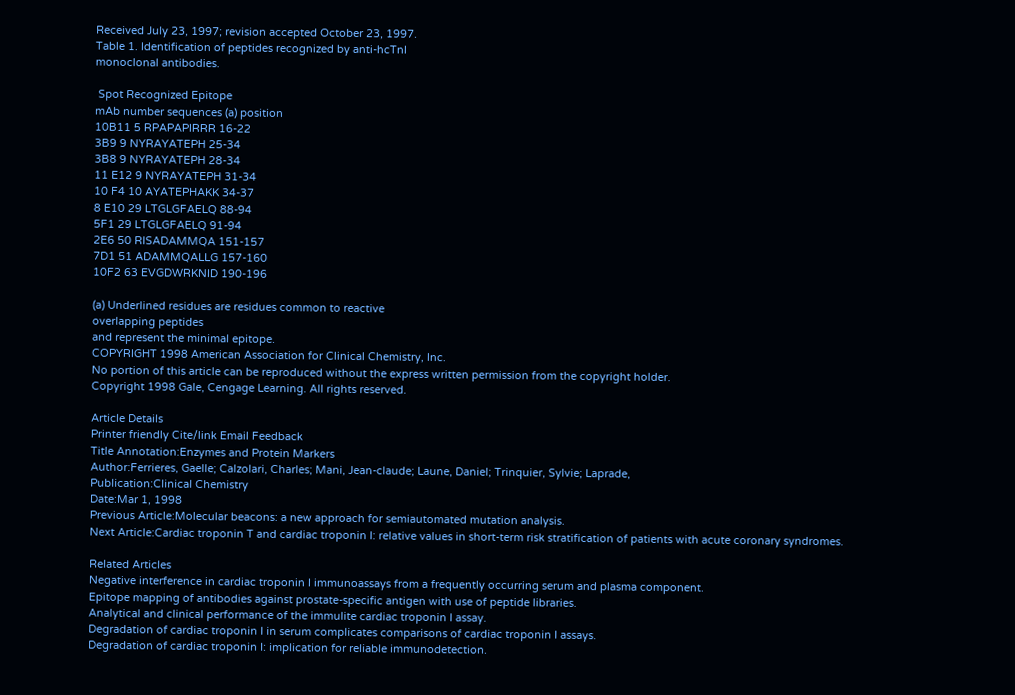Received July 23, 1997; revision accepted October 23, 1997.
Table 1. Identification of peptides recognized by anti-hcTnI
monoclonal antibodies.

 Spot Recognized Epitope
mAb number sequences (a) position
10B11 5 RPAPAPIRRR 16-22
3B9 9 NYRAYATEPH 25-34
3B8 9 NYRAYATEPH 28-34
11 E12 9 NYRAYATEPH 31-34
10 F4 10 AYATEPHAKK 34-37
8 E10 29 LTGLGFAELQ 88-94
5F1 29 LTGLGFAELQ 91-94
2E6 50 RISADAMMQA 151-157
7D1 51 ADAMMQALLG 157-160
10F2 63 EVGDWRKNID 190-196

(a) Underlined residues are residues common to reactive
overlapping peptides
and represent the minimal epitope.
COPYRIGHT 1998 American Association for Clinical Chemistry, Inc.
No portion of this article can be reproduced without the express written permission from the copyright holder.
Copyright 1998 Gale, Cengage Learning. All rights reserved.

Article Details
Printer friendly Cite/link Email Feedback
Title Annotation:Enzymes and Protein Markers
Author:Ferrieres, Gaelle; Calzolari, Charles; Mani, Jean-claude; Laune, Daniel; Trinquier, Sylvie; Laprade,
Publication:Clinical Chemistry
Date:Mar 1, 1998
Previous Article:Molecular beacons: a new approach for semiautomated mutation analysis.
Next Article:Cardiac troponin T and cardiac troponin I: relative values in short-term risk stratification of patients with acute coronary syndromes.

Related Articles
Negative interference in cardiac troponin I immunoassays from a frequently occurring serum and plasma component.
Epitope mapping of antibodies against prostate-specific antigen with use of peptide libraries.
Analytical and clinical performance of the immulite cardiac troponin I assay.
Degradation of cardiac troponin I in serum complicates comparisons of cardiac troponin I assays.
Degradation of cardiac troponin I: implication for reliable immunodetection.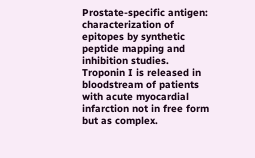Prostate-specific antigen: characterization of epitopes by synthetic peptide mapping and inhibition studies.
Troponin I is released in bloodstream of patients with acute myocardial infarction not in free form but as complex.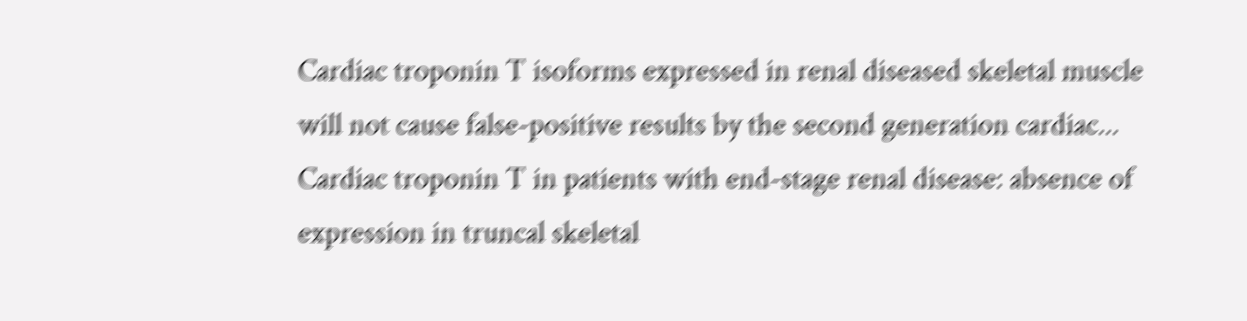Cardiac troponin T isoforms expressed in renal diseased skeletal muscle will not cause false-positive results by the second generation cardiac...
Cardiac troponin T in patients with end-stage renal disease: absence of expression in truncal skeletal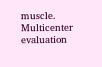muscle.
Multicenter evaluation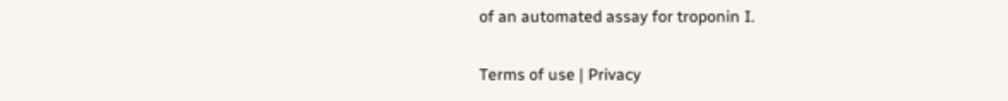of an automated assay for troponin I.

Terms of use | Privacy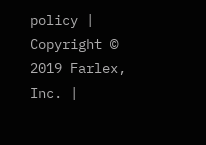policy | Copyright © 2019 Farlex, Inc. |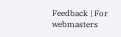Feedback | For webmasters